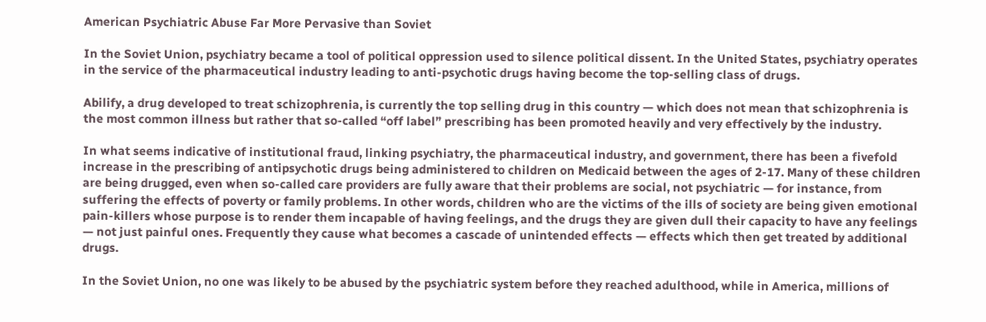American Psychiatric Abuse Far More Pervasive than Soviet

In the Soviet Union, psychiatry became a tool of political oppression used to silence political dissent. In the United States, psychiatry operates in the service of the pharmaceutical industry leading to anti-psychotic drugs having become the top-selling class of drugs.

Abilify, a drug developed to treat schizophrenia, is currently the top selling drug in this country — which does not mean that schizophrenia is the most common illness but rather that so-called “off label” prescribing has been promoted heavily and very effectively by the industry.

In what seems indicative of institutional fraud, linking psychiatry, the pharmaceutical industry, and government, there has been a fivefold increase in the prescribing of antipsychotic drugs being administered to children on Medicaid between the ages of 2-17. Many of these children are being drugged, even when so-called care providers are fully aware that their problems are social, not psychiatric — for instance, from suffering the effects of poverty or family problems. In other words, children who are the victims of the ills of society are being given emotional pain-killers whose purpose is to render them incapable of having feelings, and the drugs they are given dull their capacity to have any feelings — not just painful ones. Frequently they cause what becomes a cascade of unintended effects — effects which then get treated by additional drugs.

In the Soviet Union, no one was likely to be abused by the psychiatric system before they reached adulthood, while in America, millions of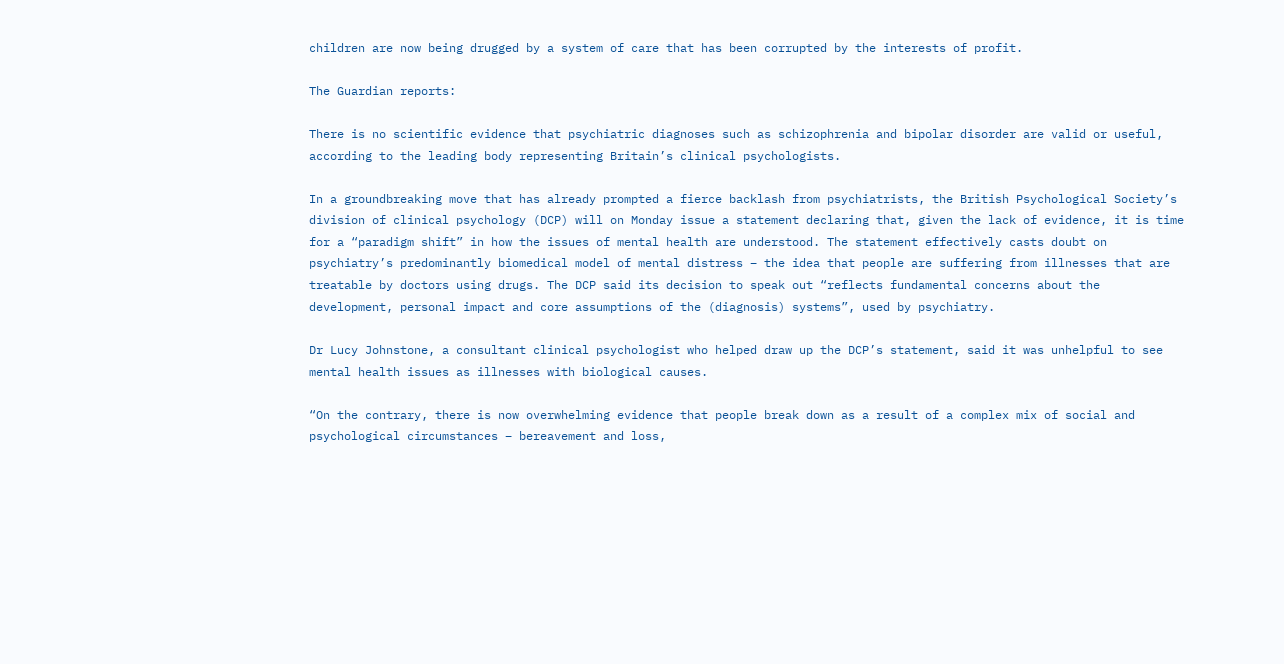children are now being drugged by a system of care that has been corrupted by the interests of profit.

The Guardian reports:

There is no scientific evidence that psychiatric diagnoses such as schizophrenia and bipolar disorder are valid or useful, according to the leading body representing Britain’s clinical psychologists.

In a groundbreaking move that has already prompted a fierce backlash from psychiatrists, the British Psychological Society’s division of clinical psychology (DCP) will on Monday issue a statement declaring that, given the lack of evidence, it is time for a “paradigm shift” in how the issues of mental health are understood. The statement effectively casts doubt on psychiatry’s predominantly biomedical model of mental distress – the idea that people are suffering from illnesses that are treatable by doctors using drugs. The DCP said its decision to speak out “reflects fundamental concerns about the development, personal impact and core assumptions of the (diagnosis) systems”, used by psychiatry.

Dr Lucy Johnstone, a consultant clinical psychologist who helped draw up the DCP’s statement, said it was unhelpful to see mental health issues as illnesses with biological causes.

“On the contrary, there is now overwhelming evidence that people break down as a result of a complex mix of social and psychological circumstances – bereavement and loss,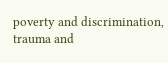poverty and discrimination, trauma and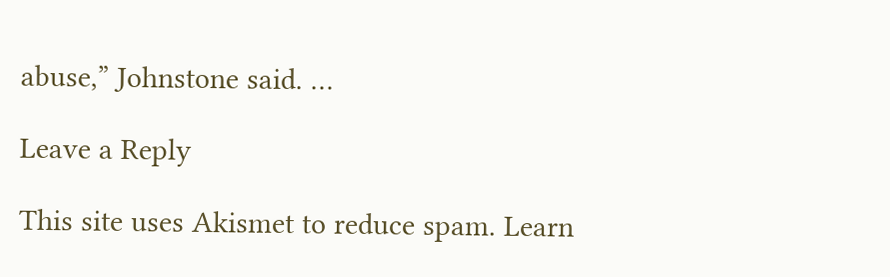abuse,” Johnstone said. …

Leave a Reply

This site uses Akismet to reduce spam. Learn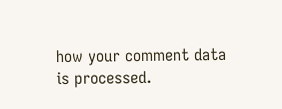how your comment data is processed.